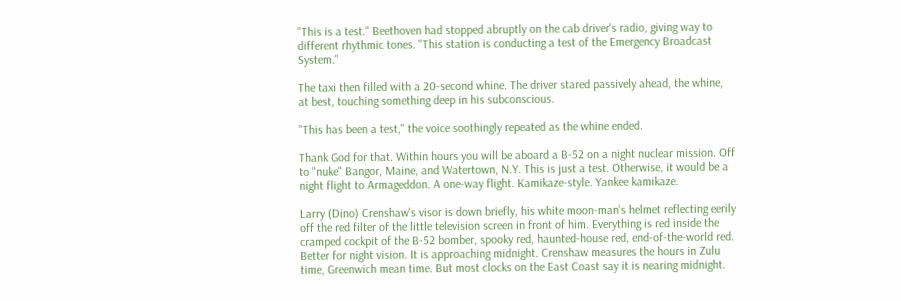"This is a test." Beethoven had stopped abruptly on the cab driver's radio, giving way to different rhythmic tones. "This station is conducting a test of the Emergency Broadcast System."

The taxi then filled with a 20-second whine. The driver stared passively ahead, the whine, at best, touching something deep in his subconscious.

"This has been a test," the voice soothingly repeated as the whine ended.

Thank God for that. Within hours you will be aboard a B-52 on a night nuclear mission. Off to "nuke" Bangor, Maine, and Watertown, N.Y. This is just a test. Otherwise, it would be a night flight to Armageddon. A one-way flight. Kamikaze-style. Yankee kamikaze.

Larry (Dino) Crenshaw's visor is down briefly, his white moon-man's helmet reflecting eerily off the red filter of the little television screen in front of him. Everything is red inside the cramped cockpit of the B-52 bomber, spooky red, haunted-house red, end-of-the-world red. Better for night vision. It is approaching midnight. Crenshaw measures the hours in Zulu time, Greenwich mean time. But most clocks on the East Coast say it is nearing midnight.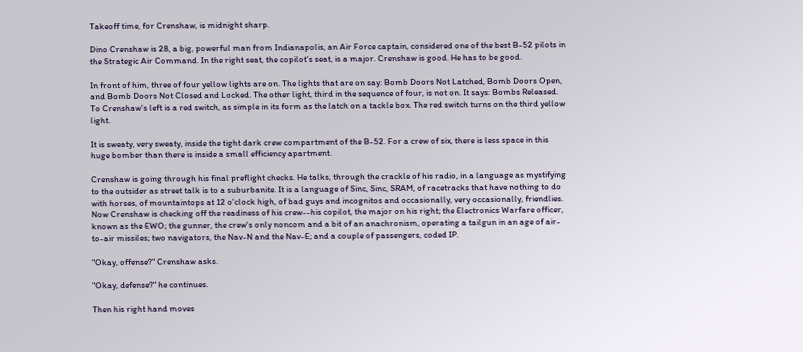Takeoff time, for Crenshaw, is midnight sharp.

Dino Crenshaw is 28, a big, powerful man from Indianapolis, an Air Force captain, considered one of the best B-52 pilots in the Strategic Air Command. In the right seat, the copilot's seat, is a major. Crenshaw is good. He has to be good.

In front of him, three of four yellow lights are on. The lights that are on say: Bomb Doors Not Latched, Bomb Doors Open, and Bomb Doors Not Closed and Locked. The other light, third in the sequence of four, is not on. It says: Bombs Released. To Crenshaw's left is a red switch, as simple in its form as the latch on a tackle box. The red switch turns on the third yellow light.

It is sweaty, very sweaty, inside the tight dark crew compartment of the B-52. For a crew of six, there is less space in this huge bomber than there is inside a small efficiency apartment.

Crenshaw is going through his final preflight checks. He talks, through the crackle of his radio, in a language as mystifying to the outsider as street talk is to a suburbanite. It is a language of Sinc, Sinc, SRAM, of racetracks that have nothing to do with horses, of mountaintops at 12 o'clock high, of bad guys and incognitos and occasionally, very occasionally, friendlies. Now Crenshaw is checking off the readiness of his crew--his copilot, the major on his right; the Electronics Warfare officer, known as the EWO; the gunner, the crew's only noncom and a bit of an anachronism, operating a tailgun in an age of air-to-air missiles; two navigators, the Nav-N and the Nav-E; and a couple of passengers, coded IP.

"Okay, offense?" Crenshaw asks.

"Okay, defense?" he continues.

Then his right hand moves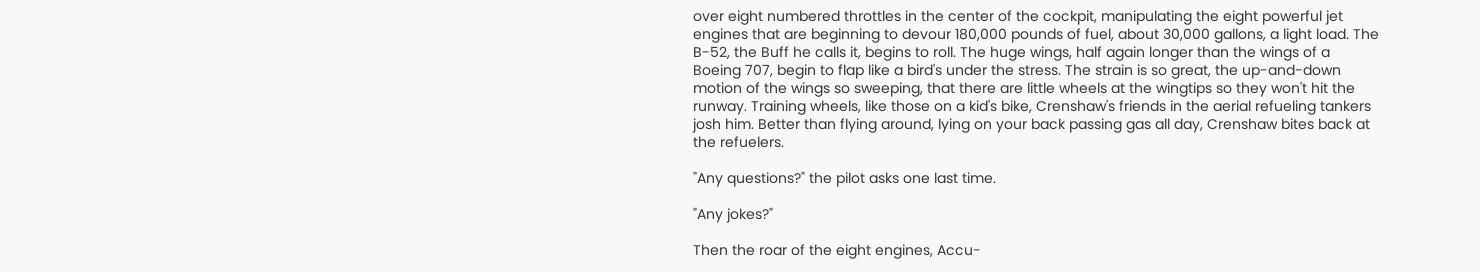over eight numbered throttles in the center of the cockpit, manipulating the eight powerful jet engines that are beginning to devour 180,000 pounds of fuel, about 30,000 gallons, a light load. The B-52, the Buff he calls it, begins to roll. The huge wings, half again longer than the wings of a Boeing 707, begin to flap like a bird's under the stress. The strain is so great, the up-and-down motion of the wings so sweeping, that there are little wheels at the wingtips so they won't hit the runway. Training wheels, like those on a kid's bike, Crenshaw's friends in the aerial refueling tankers josh him. Better than flying around, lying on your back passing gas all day, Crenshaw bites back at the refuelers.

"Any questions?" the pilot asks one last time.

"Any jokes?"

Then the roar of the eight engines, Accu-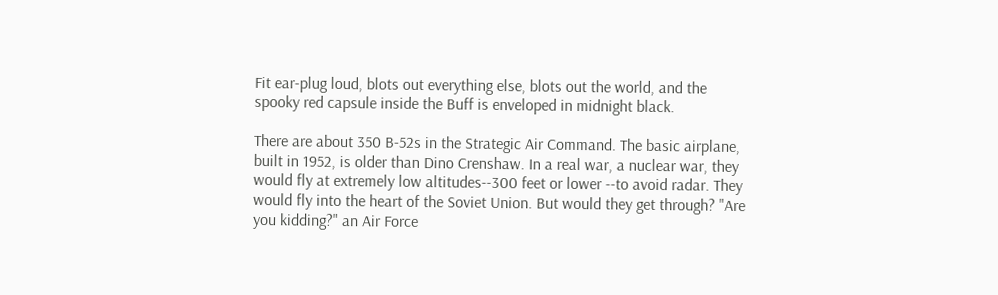Fit ear-plug loud, blots out everything else, blots out the world, and the spooky red capsule inside the Buff is enveloped in midnight black.

There are about 350 B-52s in the Strategic Air Command. The basic airplane, built in 1952, is older than Dino Crenshaw. In a real war, a nuclear war, they would fly at extremely low altitudes--300 feet or lower --to avoid radar. They would fly into the heart of the Soviet Union. But would they get through? "Are you kidding?" an Air Force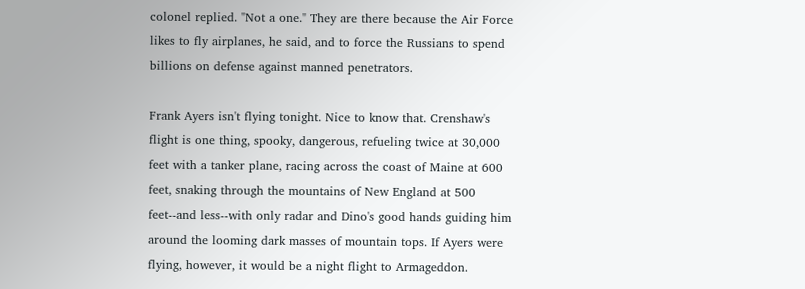colonel replied. "Not a one." They are there because the Air Force likes to fly airplanes, he said, and to force the Russians to spend billions on defense against manned penetrators.

Frank Ayers isn't flying tonight. Nice to know that. Crenshaw's flight is one thing, spooky, dangerous, refueling twice at 30,000 feet with a tanker plane, racing across the coast of Maine at 600 feet, snaking through the mountains of New England at 500 feet--and less--with only radar and Dino's good hands guiding him around the looming dark masses of mountain tops. If Ayers were flying, however, it would be a night flight to Armageddon.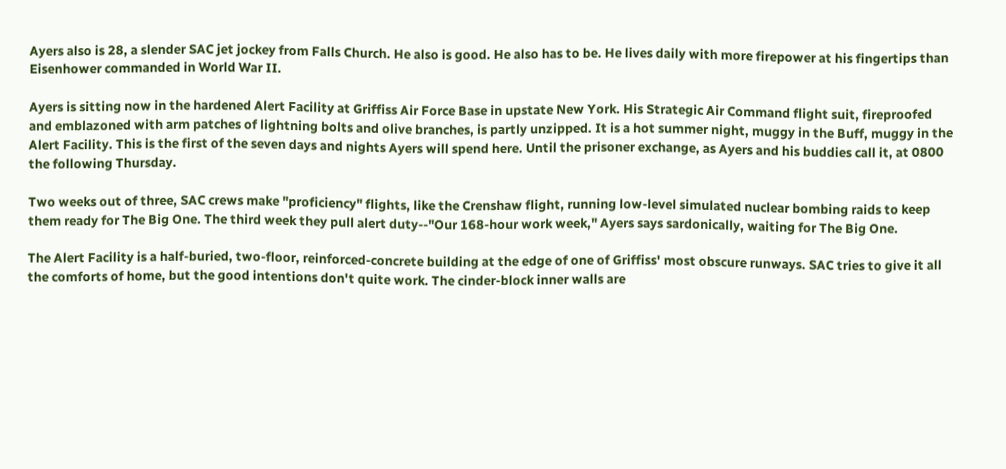Ayers also is 28, a slender SAC jet jockey from Falls Church. He also is good. He also has to be. He lives daily with more firepower at his fingertips than Eisenhower commanded in World War II.

Ayers is sitting now in the hardened Alert Facility at Griffiss Air Force Base in upstate New York. His Strategic Air Command flight suit, fireproofed and emblazoned with arm patches of lightning bolts and olive branches, is partly unzipped. It is a hot summer night, muggy in the Buff, muggy in the Alert Facility. This is the first of the seven days and nights Ayers will spend here. Until the prisoner exchange, as Ayers and his buddies call it, at 0800 the following Thursday.

Two weeks out of three, SAC crews make "proficiency" flights, like the Crenshaw flight, running low-level simulated nuclear bombing raids to keep them ready for The Big One. The third week they pull alert duty--"Our 168-hour work week," Ayers says sardonically, waiting for The Big One.

The Alert Facility is a half-buried, two-floor, reinforced-concrete building at the edge of one of Griffiss' most obscure runways. SAC tries to give it all the comforts of home, but the good intentions don't quite work. The cinder-block inner walls are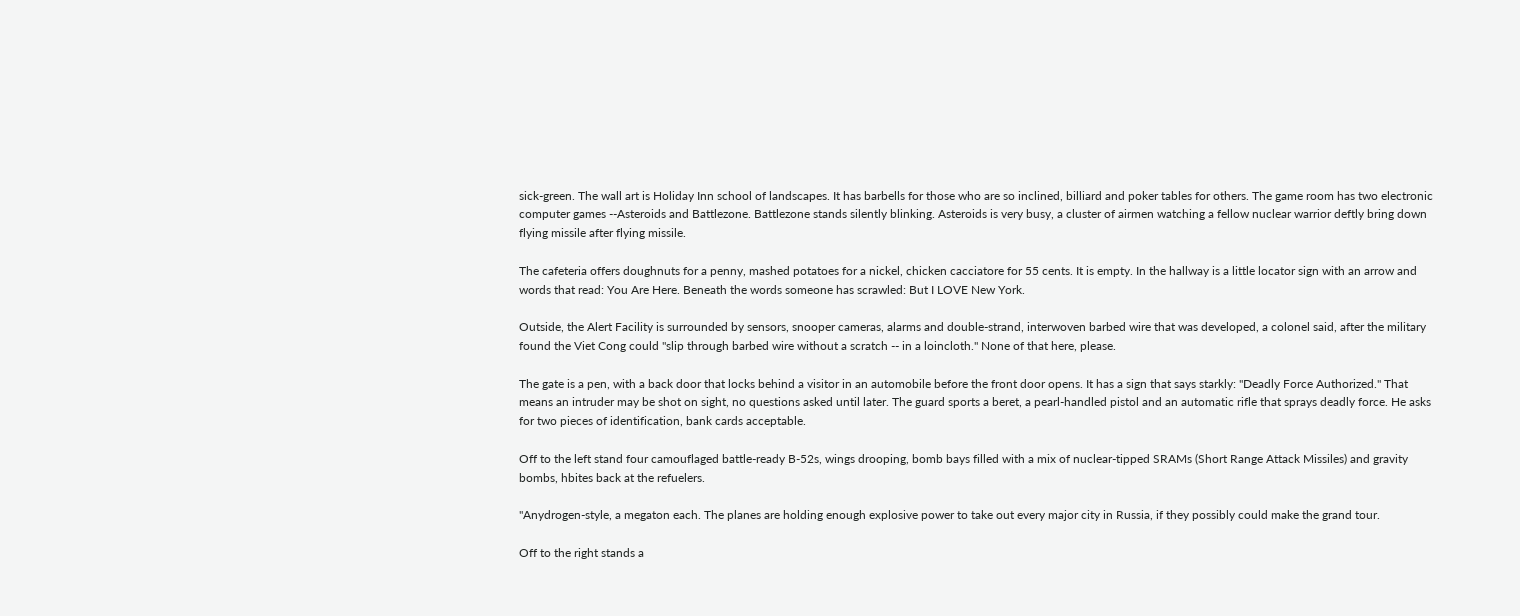sick-green. The wall art is Holiday Inn school of landscapes. It has barbells for those who are so inclined, billiard and poker tables for others. The game room has two electronic computer games --Asteroids and Battlezone. Battlezone stands silently blinking. Asteroids is very busy, a cluster of airmen watching a fellow nuclear warrior deftly bring down flying missile after flying missile.

The cafeteria offers doughnuts for a penny, mashed potatoes for a nickel, chicken cacciatore for 55 cents. It is empty. In the hallway is a little locator sign with an arrow and words that read: You Are Here. Beneath the words someone has scrawled: But I LOVE New York.

Outside, the Alert Facility is surrounded by sensors, snooper cameras, alarms and double-strand, interwoven barbed wire that was developed, a colonel said, after the military found the Viet Cong could "slip through barbed wire without a scratch -- in a loincloth." None of that here, please.

The gate is a pen, with a back door that locks behind a visitor in an automobile before the front door opens. It has a sign that says starkly: "Deadly Force Authorized." That means an intruder may be shot on sight, no questions asked until later. The guard sports a beret, a pearl-handled pistol and an automatic rifle that sprays deadly force. He asks for two pieces of identification, bank cards acceptable.

Off to the left stand four camouflaged battle-ready B-52s, wings drooping, bomb bays filled with a mix of nuclear-tipped SRAMs (Short Range Attack Missiles) and gravity bombs, hbites back at the refuelers.

"Anydrogen-style, a megaton each. The planes are holding enough explosive power to take out every major city in Russia, if they possibly could make the grand tour.

Off to the right stands a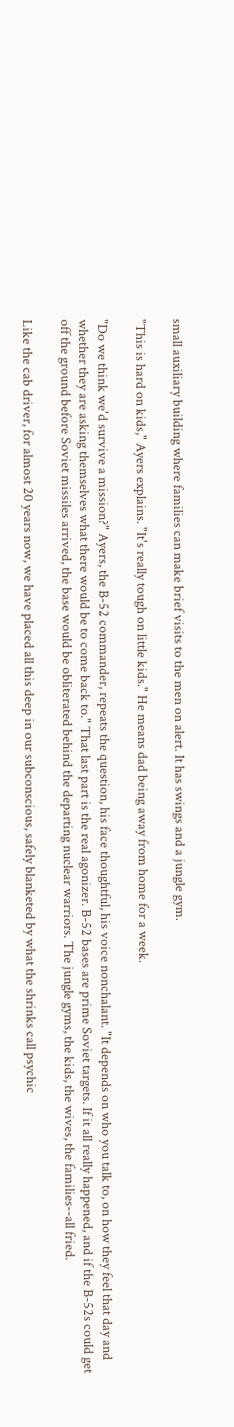small auxiliary building where families can make brief visits to the men on alert. It has swings and a jungle gym.

"This is hard on kids," Ayers explains. "It's really tough on little kids." He means dad being away from home for a week.

"Do we think we'd survive a mission?" Ayers, the B-52 commander, repeats the question, his face thoughtful, his voice nonchalant. "It depends on who you talk to, on how they feel that day and whether they are asking themselves what there would be to come back to." That last part is the real agonizer. B-52 bases are prime Soviet targets. If it all really happened, and if the B-52s could get off the ground before Soviet missiles arrived, the base would be obliterated behind the departing nuclear warriors. The jungle gyms, the kids, the wives, the families--all fried.

Like the cab driver, for almost 20 years now, we have placed all this deep in our subconscious, safely blanketed by what the shrinks call psychic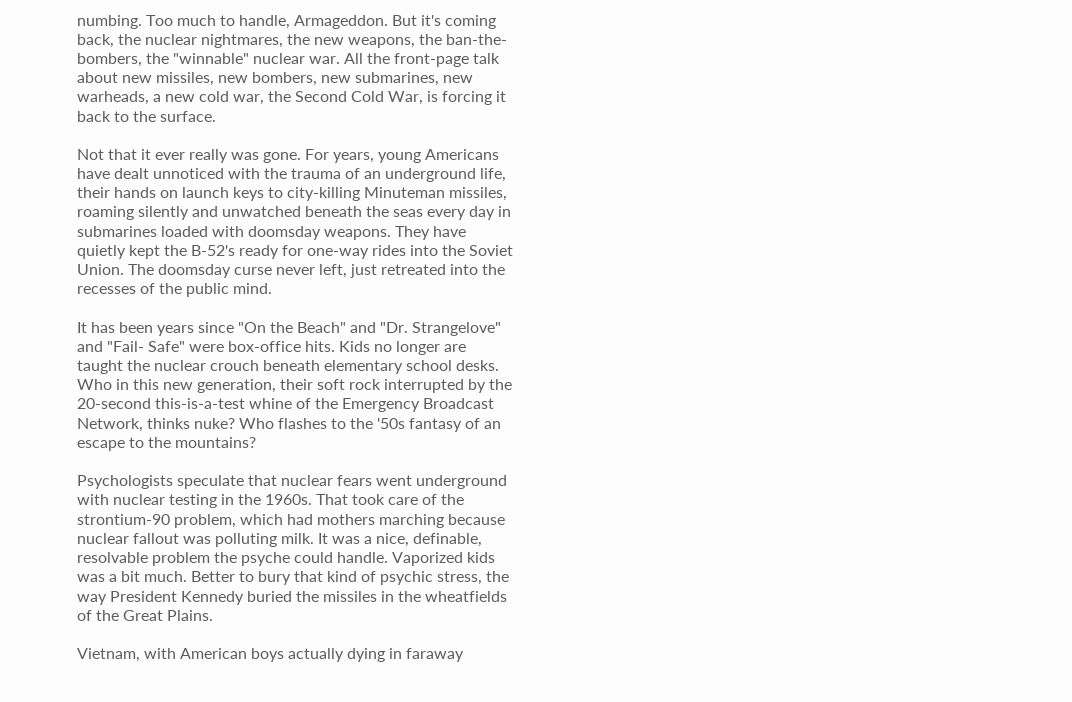numbing. Too much to handle, Armageddon. But it's coming back, the nuclear nightmares, the new weapons, the ban-the-bombers, the "winnable" nuclear war. All the front-page talk about new missiles, new bombers, new submarines, new warheads, a new cold war, the Second Cold War, is forcing it back to the surface.

Not that it ever really was gone. For years, young Americans have dealt unnoticed with the trauma of an underground life, their hands on launch keys to city-killing Minuteman missiles, roaming silently and unwatched beneath the seas every day in submarines loaded with doomsday weapons. They have quietly kept the B-52's ready for one-way rides into the Soviet Union. The doomsday curse never left, just retreated into the recesses of the public mind.

It has been years since "On the Beach" and "Dr. Strangelove" and "Fail- Safe" were box-office hits. Kids no longer are taught the nuclear crouch beneath elementary school desks. Who in this new generation, their soft rock interrupted by the 20-second this-is-a-test whine of the Emergency Broadcast Network, thinks nuke? Who flashes to the '50s fantasy of an escape to the mountains?

Psychologists speculate that nuclear fears went underground with nuclear testing in the 1960s. That took care of the strontium-90 problem, which had mothers marching because nuclear fallout was polluting milk. It was a nice, definable, resolvable problem the psyche could handle. Vaporized kids was a bit much. Better to bury that kind of psychic stress, the way President Kennedy buried the missiles in the wheatfields of the Great Plains.

Vietnam, with American boys actually dying in faraway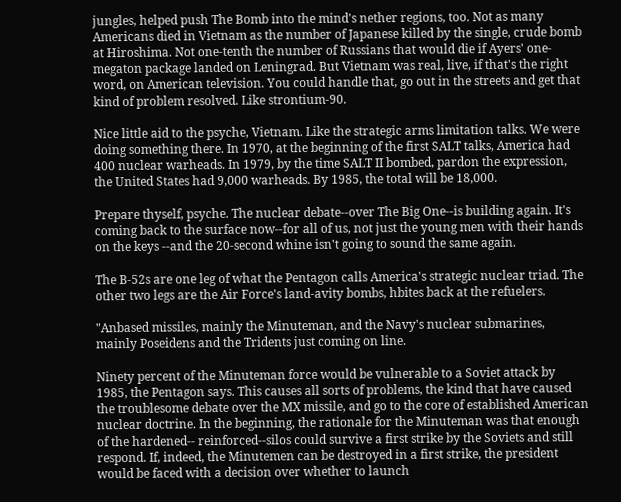jungles, helped push The Bomb into the mind's nether regions, too. Not as many Americans died in Vietnam as the number of Japanese killed by the single, crude bomb at Hiroshima. Not one-tenth the number of Russians that would die if Ayers' one-megaton package landed on Leningrad. But Vietnam was real, live, if that's the right word, on American television. You could handle that, go out in the streets and get that kind of problem resolved. Like strontium-90.

Nice little aid to the psyche, Vietnam. Like the strategic arms limitation talks. We were doing something there. In 1970, at the beginning of the first SALT talks, America had 400 nuclear warheads. In 1979, by the time SALT II bombed, pardon the expression, the United States had 9,000 warheads. By 1985, the total will be 18,000.

Prepare thyself, psyche. The nuclear debate--over The Big One--is building again. It's coming back to the surface now--for all of us, not just the young men with their hands on the keys --and the 20-second whine isn't going to sound the same again.

The B-52s are one leg of what the Pentagon calls America's strategic nuclear triad. The other two legs are the Air Force's land-avity bombs, hbites back at the refuelers.

"Anbased missiles, mainly the Minuteman, and the Navy's nuclear submarines, mainly Poseidens and the Tridents just coming on line.

Ninety percent of the Minuteman force would be vulnerable to a Soviet attack by 1985, the Pentagon says. This causes all sorts of problems, the kind that have caused the troublesome debate over the MX missile, and go to the core of established American nuclear doctrine. In the beginning, the rationale for the Minuteman was that enough of the hardened-- reinforced--silos could survive a first strike by the Soviets and still respond. If, indeed, the Minutemen can be destroyed in a first strike, the president would be faced with a decision over whether to launch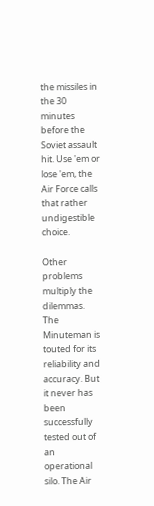the missiles in the 30 minutes before the Soviet assault hit. Use 'em or lose 'em, the Air Force calls that rather undigestible choice.

Other problems multiply the dilemmas. The Minuteman is touted for its reliability and accuracy. But it never has been successfully tested out of an operational silo. The Air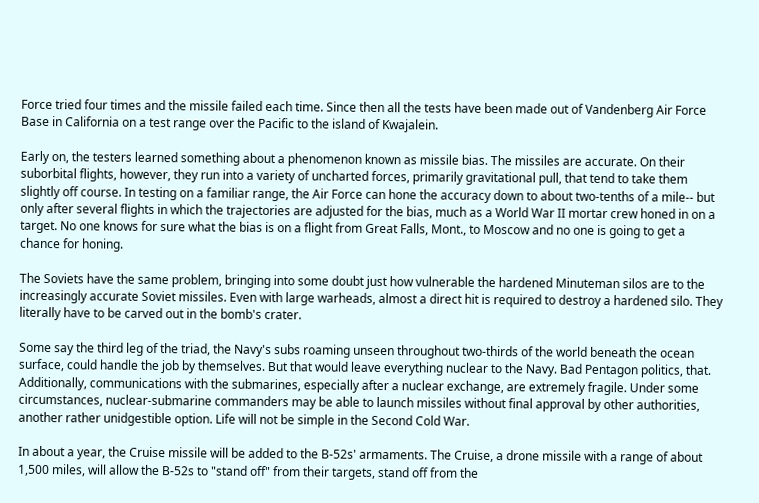Force tried four times and the missile failed each time. Since then all the tests have been made out of Vandenberg Air Force Base in California on a test range over the Pacific to the island of Kwajalein.

Early on, the testers learned something about a phenomenon known as missile bias. The missiles are accurate. On their suborbital flights, however, they run into a variety of uncharted forces, primarily gravitational pull, that tend to take them slightly off course. In testing on a familiar range, the Air Force can hone the accuracy down to about two-tenths of a mile-- but only after several flights in which the trajectories are adjusted for the bias, much as a World War II mortar crew honed in on a target. No one knows for sure what the bias is on a flight from Great Falls, Mont., to Moscow and no one is going to get a chance for honing.

The Soviets have the same problem, bringing into some doubt just how vulnerable the hardened Minuteman silos are to the increasingly accurate Soviet missiles. Even with large warheads, almost a direct hit is required to destroy a hardened silo. They literally have to be carved out in the bomb's crater.

Some say the third leg of the triad, the Navy's subs roaming unseen throughout two-thirds of the world beneath the ocean surface, could handle the job by themselves. But that would leave everything nuclear to the Navy. Bad Pentagon politics, that. Additionally, communications with the submarines, especially after a nuclear exchange, are extremely fragile. Under some circumstances, nuclear-submarine commanders may be able to launch missiles without final approval by other authorities, another rather unidgestible option. Life will not be simple in the Second Cold War.

In about a year, the Cruise missile will be added to the B-52s' armaments. The Cruise, a drone missile with a range of about 1,500 miles, will allow the B-52s to "stand off" from their targets, stand off from the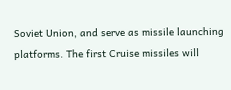Soviet Union, and serve as missile launching platforms. The first Cruise missiles will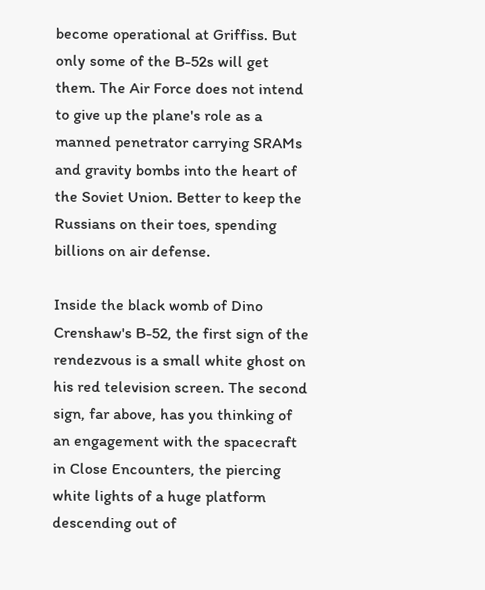become operational at Griffiss. But only some of the B-52s will get them. The Air Force does not intend to give up the plane's role as a manned penetrator carrying SRAMs and gravity bombs into the heart of the Soviet Union. Better to keep the Russians on their toes, spending billions on air defense.

Inside the black womb of Dino Crenshaw's B-52, the first sign of the rendezvous is a small white ghost on his red television screen. The second sign, far above, has you thinking of an engagement with the spacecraft in Close Encounters, the piercing white lights of a huge platform descending out of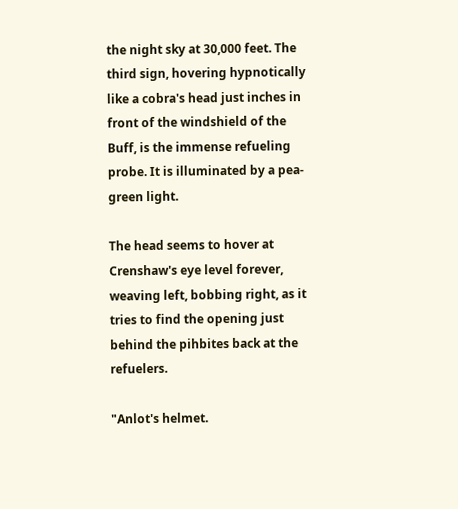the night sky at 30,000 feet. The third sign, hovering hypnotically like a cobra's head just inches in front of the windshield of the Buff, is the immense refueling probe. It is illuminated by a pea-green light.

The head seems to hover at Crenshaw's eye level forever, weaving left, bobbing right, as it tries to find the opening just behind the pihbites back at the refuelers.

"Anlot's helmet.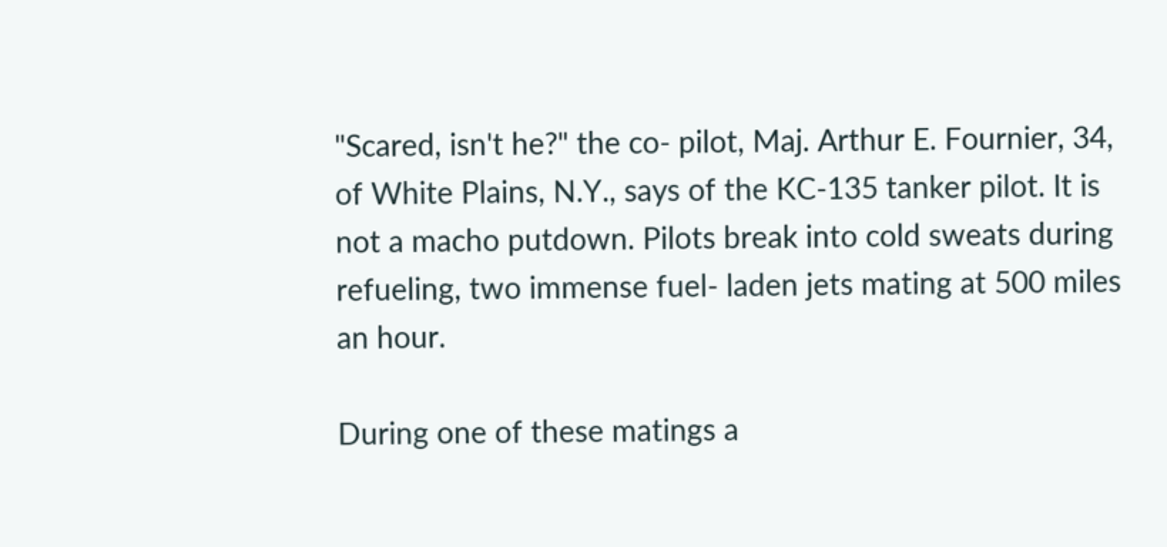"Scared, isn't he?" the co- pilot, Maj. Arthur E. Fournier, 34, of White Plains, N.Y., says of the KC-135 tanker pilot. It is not a macho putdown. Pilots break into cold sweats during refueling, two immense fuel- laden jets mating at 500 miles an hour.

During one of these matings a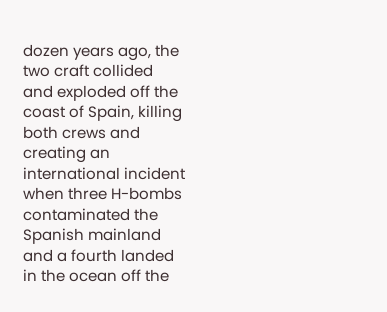dozen years ago, the two craft collided and exploded off the coast of Spain, killing both crews and creating an international incident when three H-bombs contaminated the Spanish mainland and a fourth landed in the ocean off the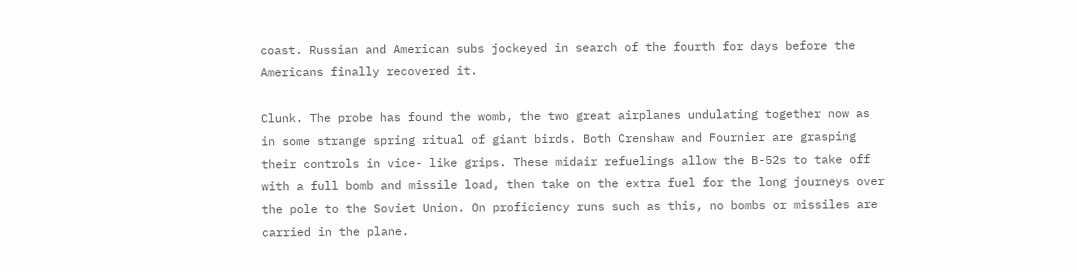coast. Russian and American subs jockeyed in search of the fourth for days before the Americans finally recovered it.

Clunk. The probe has found the womb, the two great airplanes undulating together now as in some strange spring ritual of giant birds. Both Crenshaw and Fournier are grasping their controls in vice- like grips. These midair refuelings allow the B-52s to take off with a full bomb and missile load, then take on the extra fuel for the long journeys over the pole to the Soviet Union. On proficiency runs such as this, no bombs or missiles are carried in the plane.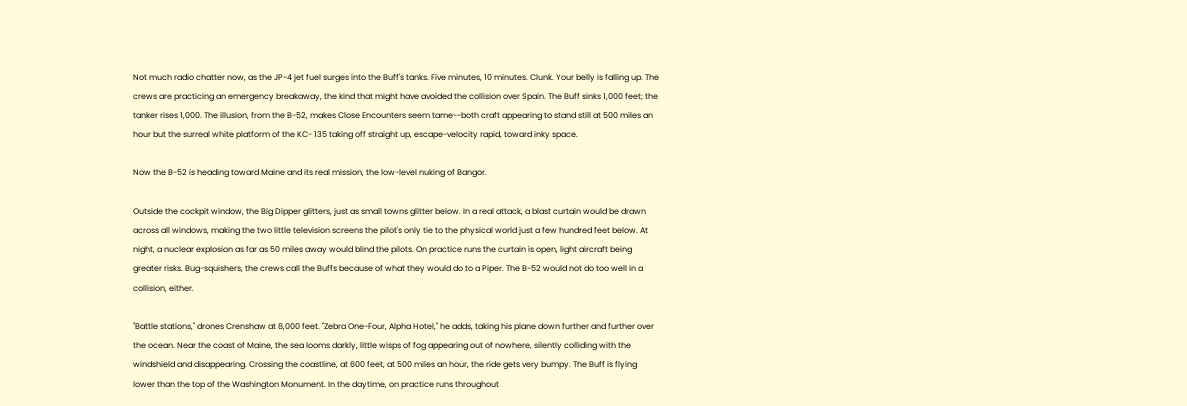Not much radio chatter now, as the JP-4 jet fuel surges into the Buff's tanks. Five minutes, 10 minutes. Clunk. Your belly is falling up. The crews are practicing an emergency breakaway, the kind that might have avoided the collision over Spain. The Buff sinks 1,000 feet; the tanker rises 1,000. The illusion, from the B-52, makes Close Encounters seem tame--both craft appearing to stand still at 500 miles an hour but the surreal white platform of the KC- 135 taking off straight up, escape-velocity rapid, toward inky space.

Now the B-52 is heading toward Maine and its real mission, the low-level nuking of Bangor.

Outside the cockpit window, the Big Dipper glitters, just as small towns glitter below. In a real attack, a blast curtain would be drawn across all windows, making the two little television screens the pilot's only tie to the physical world just a few hundred feet below. At night, a nuclear explosion as far as 50 miles away would blind the pilots. On practice runs the curtain is open, light aircraft being greater risks. Bug-squishers, the crews call the Buffs because of what they would do to a Piper. The B-52 would not do too well in a collision, either.

"Battle stations," drones Crenshaw at 8,000 feet. "Zebra One-Four, Alpha Hotel," he adds, taking his plane down further and further over the ocean. Near the coast of Maine, the sea looms darkly, little wisps of fog appearing out of nowhere, silently colliding with the windshield and disappearing. Crossing the coastline, at 600 feet, at 500 miles an hour, the ride gets very bumpy. The Buff is flying lower than the top of the Washington Monument. In the daytime, on practice runs throughout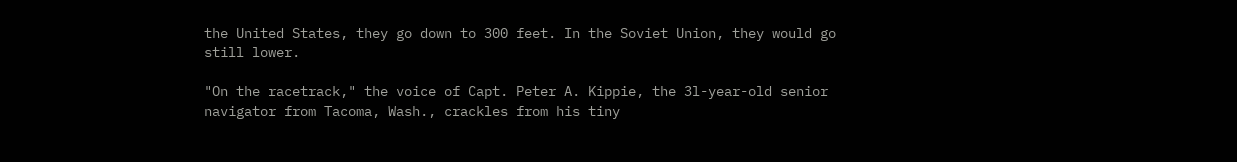the United States, they go down to 300 feet. In the Soviet Union, they would go still lower.

"On the racetrack," the voice of Capt. Peter A. Kippie, the 3l-year-old senior navigator from Tacoma, Wash., crackles from his tiny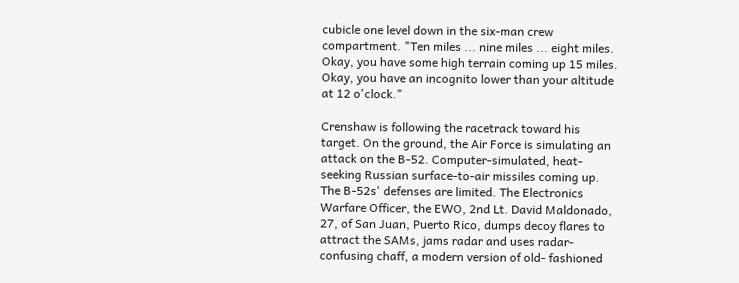cubicle one level down in the six-man crew compartment. "Ten miles ... nine miles ... eight miles. Okay, you have some high terrain coming up 15 miles. Okay, you have an incognito lower than your altitude at 12 o'clock."

Crenshaw is following the racetrack toward his target. On the ground, the Air Force is simulating an attack on the B-52. Computer-simulated, heat- seeking Russian surface-to-air missiles coming up. The B-52s' defenses are limited. The Electronics Warfare Officer, the EWO, 2nd Lt. David Maldonado, 27, of San Juan, Puerto Rico, dumps decoy flares to attract the SAMs, jams radar and uses radar-confusing chaff, a modern version of old- fashioned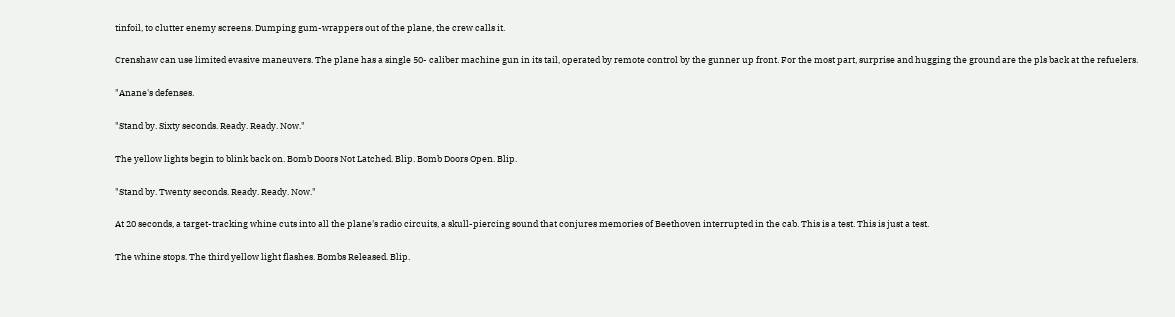tinfoil, to clutter enemy screens. Dumping gum-wrappers out of the plane, the crew calls it.

Crenshaw can use limited evasive maneuvers. The plane has a single 50- caliber machine gun in its tail, operated by remote control by the gunner up front. For the most part, surprise and hugging the ground are the pls back at the refuelers.

"Anane's defenses.

"Stand by. Sixty seconds. Ready. Ready. Now."

The yellow lights begin to blink back on. Bomb Doors Not Latched. Blip. Bomb Doors Open. Blip.

"Stand by. Twenty seconds. Ready. Ready. Now."

At 20 seconds, a target-tracking whine cuts into all the plane's radio circuits, a skull-piercing sound that conjures memories of Beethoven interrupted in the cab. This is a test. This is just a test.

The whine stops. The third yellow light flashes. Bombs Released. Blip.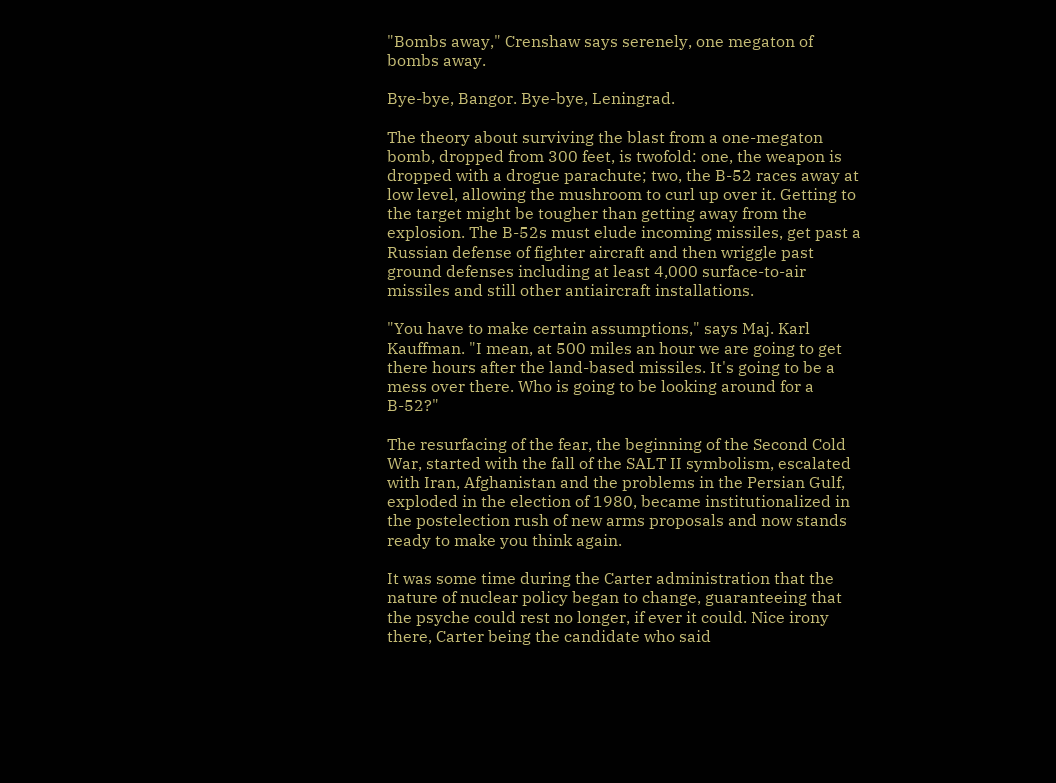"Bombs away," Crenshaw says serenely, one megaton of bombs away.

Bye-bye, Bangor. Bye-bye, Leningrad.

The theory about surviving the blast from a one-megaton bomb, dropped from 300 feet, is twofold: one, the weapon is dropped with a drogue parachute; two, the B-52 races away at low level, allowing the mushroom to curl up over it. Getting to the target might be tougher than getting away from the explosion. The B-52s must elude incoming missiles, get past a Russian defense of fighter aircraft and then wriggle past ground defenses including at least 4,000 surface-to-air missiles and still other antiaircraft installations.

"You have to make certain assumptions," says Maj. Karl Kauffman. "I mean, at 500 miles an hour we are going to get there hours after the land-based missiles. It's going to be a mess over there. Who is going to be looking around for a B-52?"

The resurfacing of the fear, the beginning of the Second Cold War, started with the fall of the SALT II symbolism, escalated with Iran, Afghanistan and the problems in the Persian Gulf, exploded in the election of 1980, became institutionalized in the postelection rush of new arms proposals and now stands ready to make you think again.

It was some time during the Carter administration that the nature of nuclear policy began to change, guaranteeing that the psyche could rest no longer, if ever it could. Nice irony there, Carter being the candidate who said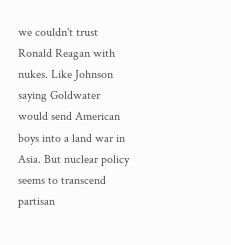we couldn't trust Ronald Reagan with nukes. Like Johnson saying Goldwater would send American boys into a land war in Asia. But nuclear policy seems to transcend partisan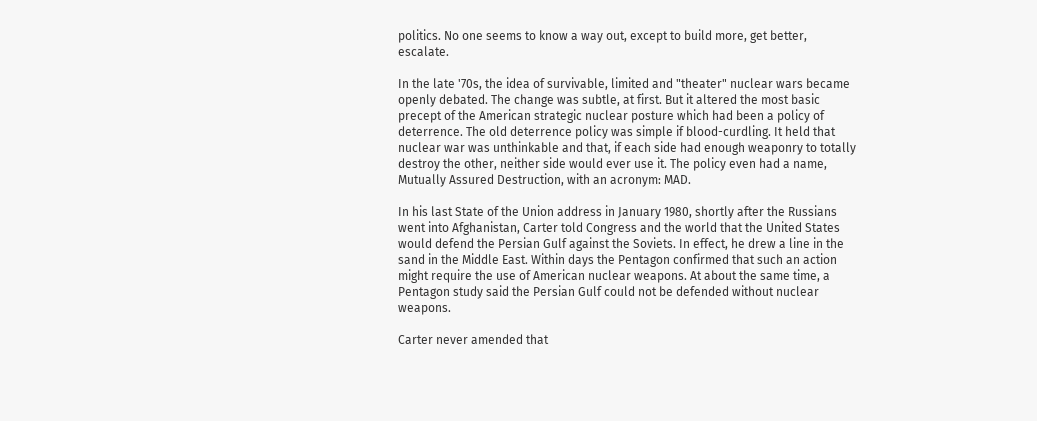politics. No one seems to know a way out, except to build more, get better, escalate.

In the late '70s, the idea of survivable, limited and "theater" nuclear wars became openly debated. The change was subtle, at first. But it altered the most basic precept of the American strategic nuclear posture which had been a policy of deterrence. The old deterrence policy was simple if blood-curdling. It held that nuclear war was unthinkable and that, if each side had enough weaponry to totally destroy the other, neither side would ever use it. The policy even had a name, Mutually Assured Destruction, with an acronym: MAD.

In his last State of the Union address in January 1980, shortly after the Russians went into Afghanistan, Carter told Congress and the world that the United States would defend the Persian Gulf against the Soviets. In effect, he drew a line in the sand in the Middle East. Within days the Pentagon confirmed that such an action might require the use of American nuclear weapons. At about the same time, a Pentagon study said the Persian Gulf could not be defended without nuclear weapons.

Carter never amended that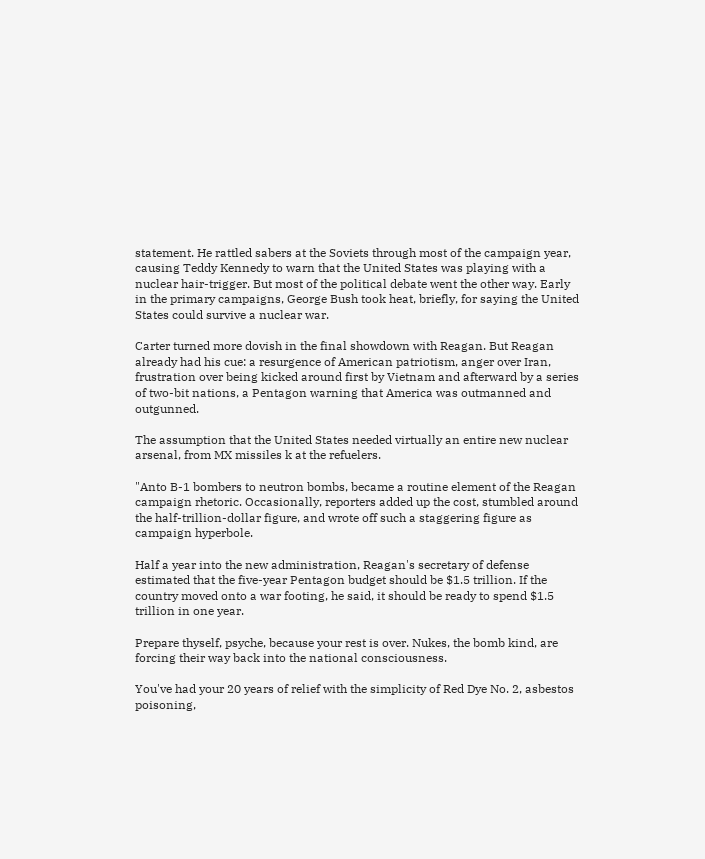statement. He rattled sabers at the Soviets through most of the campaign year, causing Teddy Kennedy to warn that the United States was playing with a nuclear hair-trigger. But most of the political debate went the other way. Early in the primary campaigns, George Bush took heat, briefly, for saying the United States could survive a nuclear war.

Carter turned more dovish in the final showdown with Reagan. But Reagan already had his cue: a resurgence of American patriotism, anger over Iran, frustration over being kicked around first by Vietnam and afterward by a series of two-bit nations, a Pentagon warning that America was outmanned and outgunned.

The assumption that the United States needed virtually an entire new nuclear arsenal, from MX missiles k at the refuelers.

"Anto B-1 bombers to neutron bombs, became a routine element of the Reagan campaign rhetoric. Occasionally, reporters added up the cost, stumbled around the half-trillion-dollar figure, and wrote off such a staggering figure as campaign hyperbole.

Half a year into the new administration, Reagan's secretary of defense estimated that the five-year Pentagon budget should be $1.5 trillion. If the country moved onto a war footing, he said, it should be ready to spend $1.5 trillion in one year.

Prepare thyself, psyche, because your rest is over. Nukes, the bomb kind, are forcing their way back into the national consciousness.

You've had your 20 years of relief with the simplicity of Red Dye No. 2, asbestos poisoning,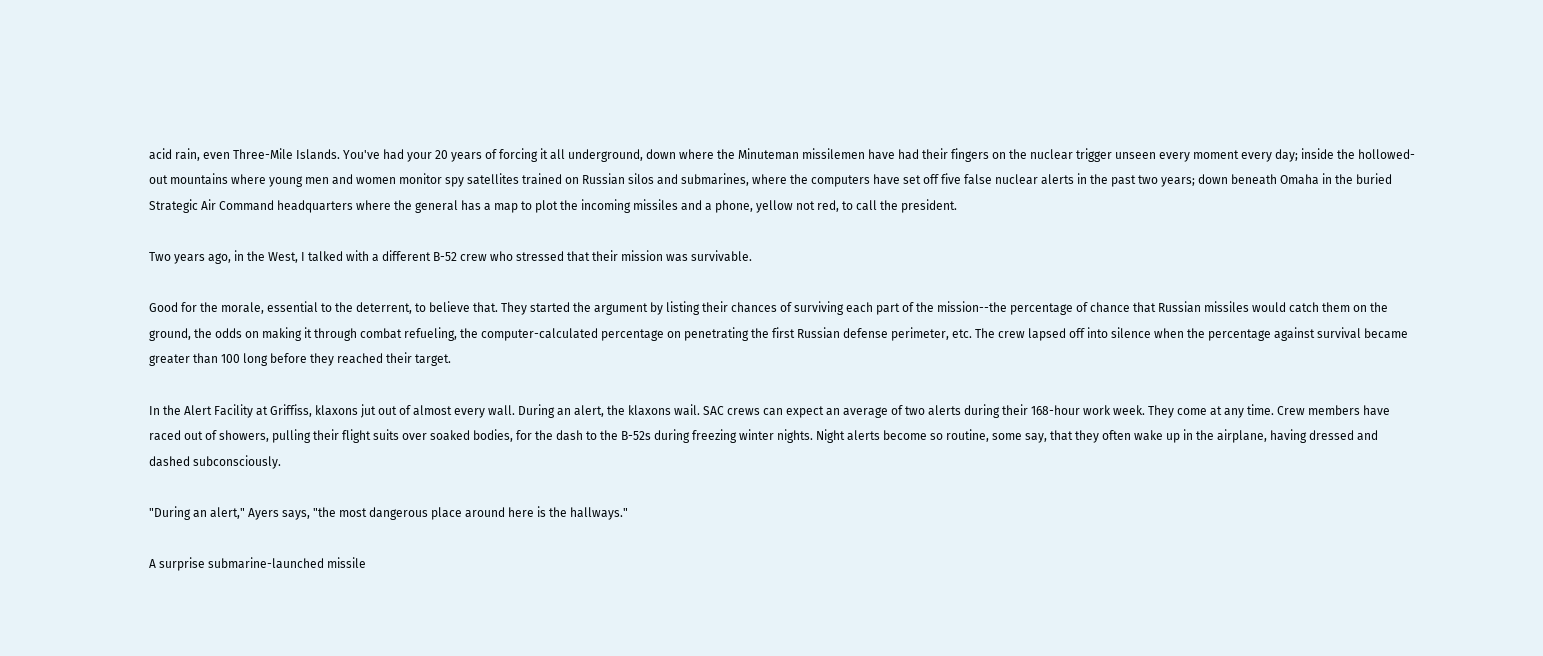acid rain, even Three-Mile Islands. You've had your 20 years of forcing it all underground, down where the Minuteman missilemen have had their fingers on the nuclear trigger unseen every moment every day; inside the hollowed-out mountains where young men and women monitor spy satellites trained on Russian silos and submarines, where the computers have set off five false nuclear alerts in the past two years; down beneath Omaha in the buried Strategic Air Command headquarters where the general has a map to plot the incoming missiles and a phone, yellow not red, to call the president.

Two years ago, in the West, I talked with a different B-52 crew who stressed that their mission was survivable.

Good for the morale, essential to the deterrent, to believe that. They started the argument by listing their chances of surviving each part of the mission--the percentage of chance that Russian missiles would catch them on the ground, the odds on making it through combat refueling, the computer-calculated percentage on penetrating the first Russian defense perimeter, etc. The crew lapsed off into silence when the percentage against survival became greater than 100 long before they reached their target.

In the Alert Facility at Griffiss, klaxons jut out of almost every wall. During an alert, the klaxons wail. SAC crews can expect an average of two alerts during their 168-hour work week. They come at any time. Crew members have raced out of showers, pulling their flight suits over soaked bodies, for the dash to the B-52s during freezing winter nights. Night alerts become so routine, some say, that they often wake up in the airplane, having dressed and dashed subconsciously.

"During an alert," Ayers says, "the most dangerous place around here is the hallways."

A surprise submarine-launched missile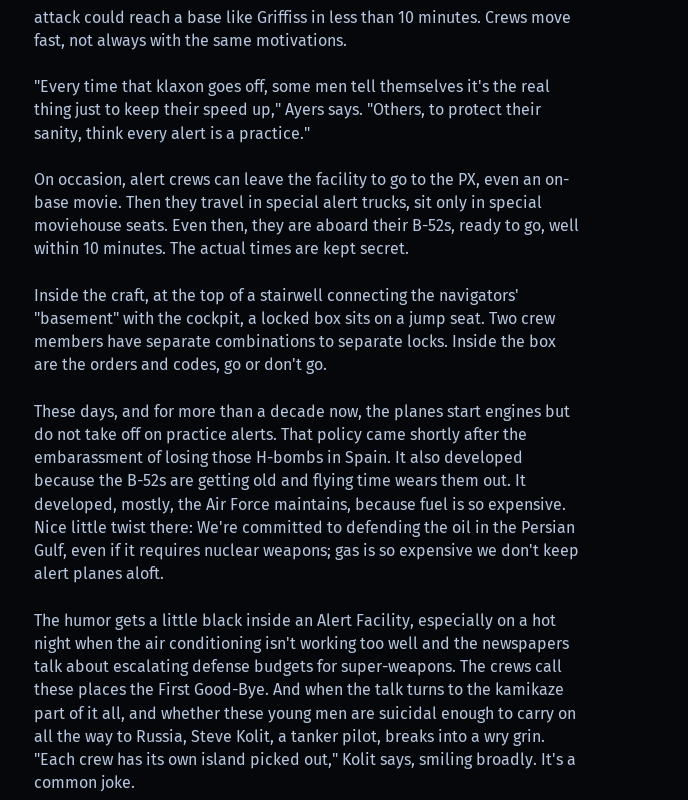attack could reach a base like Griffiss in less than 10 minutes. Crews move fast, not always with the same motivations.

"Every time that klaxon goes off, some men tell themselves it's the real thing just to keep their speed up," Ayers says. "Others, to protect their sanity, think every alert is a practice."

On occasion, alert crews can leave the facility to go to the PX, even an on-base movie. Then they travel in special alert trucks, sit only in special moviehouse seats. Even then, they are aboard their B-52s, ready to go, well within 10 minutes. The actual times are kept secret.

Inside the craft, at the top of a stairwell connecting the navigators' "basement" with the cockpit, a locked box sits on a jump seat. Two crew members have separate combinations to separate locks. Inside the box are the orders and codes, go or don't go.

These days, and for more than a decade now, the planes start engines but do not take off on practice alerts. That policy came shortly after the embarassment of losing those H-bombs in Spain. It also developed because the B-52s are getting old and flying time wears them out. It developed, mostly, the Air Force maintains, because fuel is so expensive. Nice little twist there: We're committed to defending the oil in the Persian Gulf, even if it requires nuclear weapons; gas is so expensive we don't keep alert planes aloft.

The humor gets a little black inside an Alert Facility, especially on a hot night when the air conditioning isn't working too well and the newspapers talk about escalating defense budgets for super-weapons. The crews call these places the First Good-Bye. And when the talk turns to the kamikaze part of it all, and whether these young men are suicidal enough to carry on all the way to Russia, Steve Kolit, a tanker pilot, breaks into a wry grin. "Each crew has its own island picked out," Kolit says, smiling broadly. It's a common joke.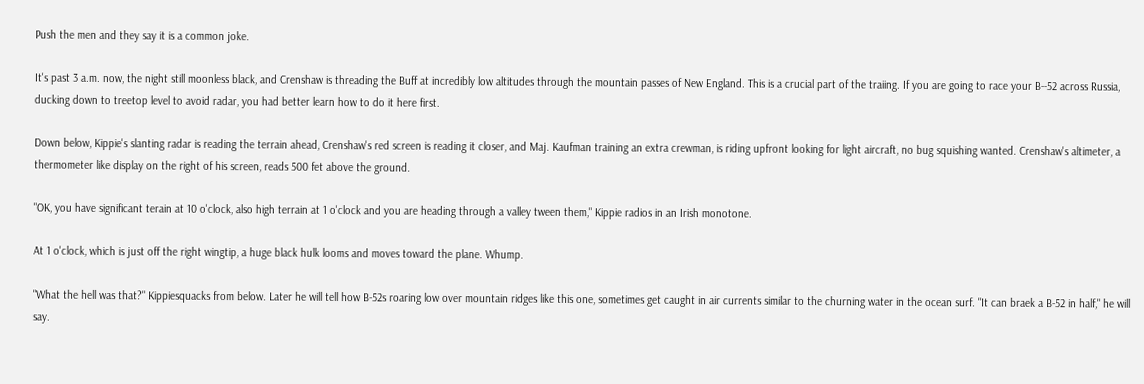Push the men and they say it is a common joke.

It's past 3 a.m. now, the night still moonless black, and Crenshaw is threading the Buff at incredibly low altitudes through the mountain passes of New England. This is a crucial part of the traiing. If you are going to race your B--52 across Russia, ducking down to treetop level to avoid radar, you had better learn how to do it here first.

Down below, Kippie's slanting radar is reading the terrain ahead, Crenshaw's red screen is reading it closer, and Maj. Kaufman training an extra crewman, is riding upfront looking for light aircraft, no bug squishing wanted. Crenshaw's altimeter, a thermometer like display on the right of his screen, reads 500 fet above the ground.

"OK, you have significant terain at 10 o'clock, also high terrain at 1 o'clock and you are heading through a valley tween them," Kippie radios in an Irish monotone.

At 1 o'clock, which is just off the right wingtip, a huge black hulk looms and moves toward the plane. Whump.

"What the hell was that?" Kippiesquacks from below. Later he will tell how B-52s roaring low over mountain ridges like this one, sometimes get caught in air currents similar to the churning water in the ocean surf. "It can braek a B-52 in half," he will say.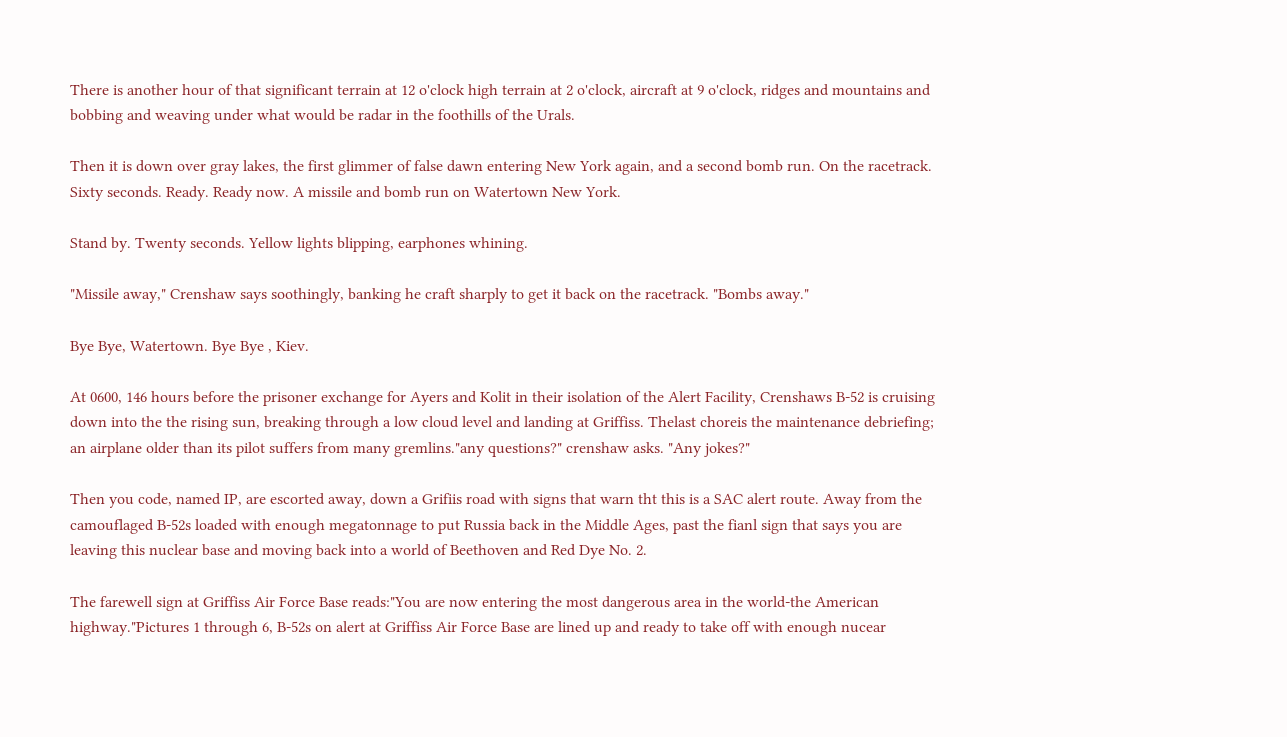There is another hour of that significant terrain at 12 o'clock high terrain at 2 o'clock, aircraft at 9 o'clock, ridges and mountains and bobbing and weaving under what would be radar in the foothills of the Urals.

Then it is down over gray lakes, the first glimmer of false dawn entering New York again, and a second bomb run. On the racetrack. Sixty seconds. Ready. Ready now. A missile and bomb run on Watertown New York.

Stand by. Twenty seconds. Yellow lights blipping, earphones whining.

"Missile away," Crenshaw says soothingly, banking he craft sharply to get it back on the racetrack. "Bombs away."

Bye Bye, Watertown. Bye Bye , Kiev.

At 0600, 146 hours before the prisoner exchange for Ayers and Kolit in their isolation of the Alert Facility, Crenshaws B-52 is cruising down into the the rising sun, breaking through a low cloud level and landing at Griffiss. Thelast choreis the maintenance debriefing; an airplane older than its pilot suffers from many gremlins."any questions?" crenshaw asks. "Any jokes?"

Then you code, named IP, are escorted away, down a Grifiis road with signs that warn tht this is a SAC alert route. Away from the camouflaged B-52s loaded with enough megatonnage to put Russia back in the Middle Ages, past the fianl sign that says you are leaving this nuclear base and moving back into a world of Beethoven and Red Dye No. 2.

The farewell sign at Griffiss Air Force Base reads:"You are now entering the most dangerous area in the world-the American highway."Pictures 1 through 6, B-52s on alert at Griffiss Air Force Base are lined up and ready to take off with enough nucear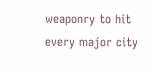weaponry to hit every major city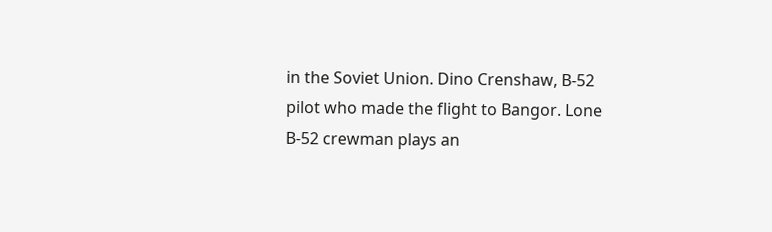in the Soviet Union. Dino Crenshaw, B-52 pilot who made the flight to Bangor. Lone B-52 crewman plays an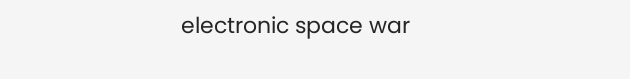electronic space war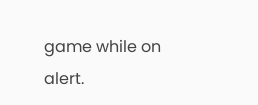game while on alert.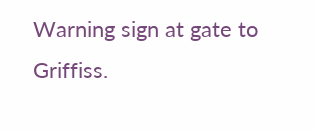Warning sign at gate to Griffiss.